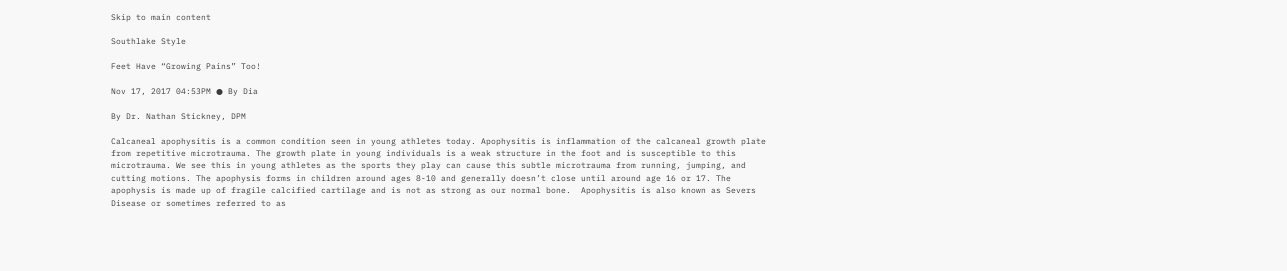Skip to main content

Southlake Style

Feet Have “Growing Pains” Too!

Nov 17, 2017 04:53PM ● By Dia

By Dr. Nathan Stickney, DPM

Calcaneal apophysitis is a common condition seen in young athletes today. Apophysitis is inflammation of the calcaneal growth plate from repetitive microtrauma. The growth plate in young individuals is a weak structure in the foot and is susceptible to this microtrauma. We see this in young athletes as the sports they play can cause this subtle microtrauma from running, jumping, and cutting motions. The apophysis forms in children around ages 8-10 and generally doesn’t close until around age 16 or 17. The apophysis is made up of fragile calcified cartilage and is not as strong as our normal bone.  Apophysitis is also known as Severs Disease or sometimes referred to as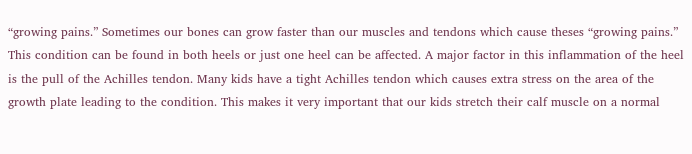“growing pains.” Sometimes our bones can grow faster than our muscles and tendons which cause theses “growing pains.” This condition can be found in both heels or just one heel can be affected. A major factor in this inflammation of the heel is the pull of the Achilles tendon. Many kids have a tight Achilles tendon which causes extra stress on the area of the growth plate leading to the condition. This makes it very important that our kids stretch their calf muscle on a normal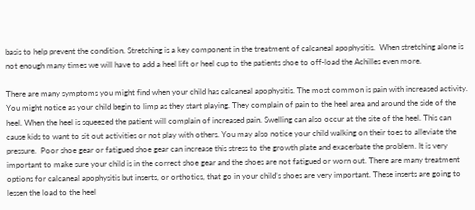basis to help prevent the condition. Stretching is a key component in the treatment of calcaneal apophysitis.  When stretching alone is not enough many times we will have to add a heel lift or heel cup to the patients shoe to off-load the Achilles even more.

There are many symptoms you might find when your child has calcaneal apophysitis. The most common is pain with increased activity. You might notice as your child begin to limp as they start playing. They complain of pain to the heel area and around the side of the heel. When the heel is squeezed the patient will complain of increased pain. Swelling can also occur at the site of the heel. This can cause kids to want to sit out activities or not play with others. You may also notice your child walking on their toes to alleviate the pressure.  Poor shoe gear or fatigued shoe gear can increase this stress to the growth plate and exacerbate the problem. It is very important to make sure your child is in the correct shoe gear and the shoes are not fatigued or worn out. There are many treatment options for calcaneal apophysitis but inserts, or orthotics, that go in your child’s shoes are very important. These inserts are going to lessen the load to the heel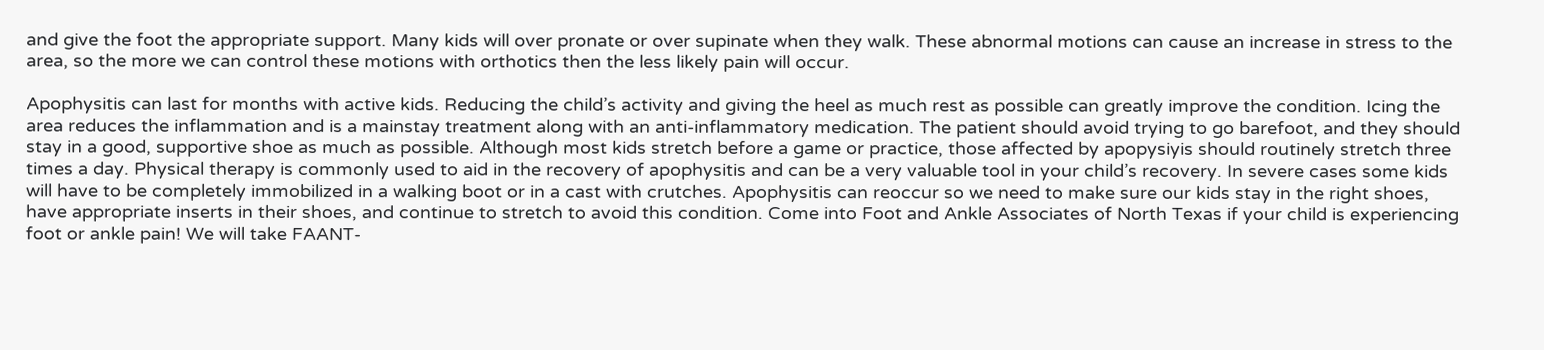and give the foot the appropriate support. Many kids will over pronate or over supinate when they walk. These abnormal motions can cause an increase in stress to the area, so the more we can control these motions with orthotics then the less likely pain will occur.

Apophysitis can last for months with active kids. Reducing the child’s activity and giving the heel as much rest as possible can greatly improve the condition. Icing the area reduces the inflammation and is a mainstay treatment along with an anti-inflammatory medication. The patient should avoid trying to go barefoot, and they should stay in a good, supportive shoe as much as possible. Although most kids stretch before a game or practice, those affected by apopysiyis should routinely stretch three times a day. Physical therapy is commonly used to aid in the recovery of apophysitis and can be a very valuable tool in your child’s recovery. In severe cases some kids will have to be completely immobilized in a walking boot or in a cast with crutches. Apophysitis can reoccur so we need to make sure our kids stay in the right shoes, have appropriate inserts in their shoes, and continue to stretch to avoid this condition. Come into Foot and Ankle Associates of North Texas if your child is experiencing foot or ankle pain! We will take FAANT-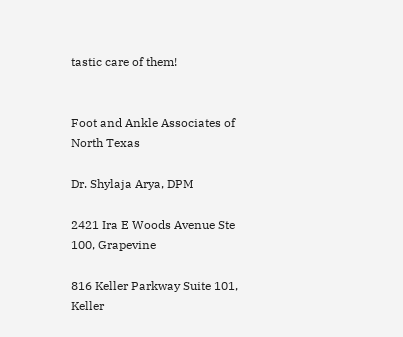tastic care of them!


Foot and Ankle Associates of North Texas

Dr. Shylaja Arya, DPM

2421 Ira E Woods Avenue Ste 100, Grapevine

816 Keller Parkway Suite 101, Keller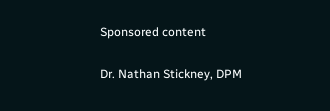Sponsored content

Dr. Nathan Stickney, DPM